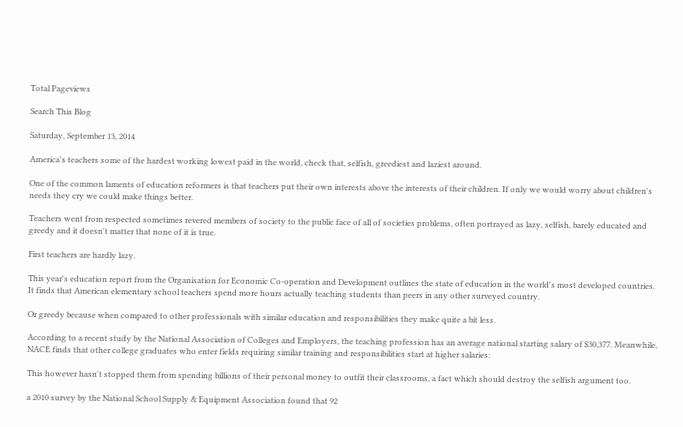Total Pageviews

Search This Blog

Saturday, September 13, 2014

America's teachers some of the hardest working lowest paid in the world, check that, selfish, greediest and laziest around.

One of the common laments of education reformers is that teachers put their own interests above the interests of their children. If only we would worry about children's needs they cry we could make things better.

Teachers went from respected sometimes revered members of society to the public face of all of societies problems, often portrayed as lazy, selfish, barely educated and greedy and it doesn't matter that none of it is true.

First teachers are hardly lazy.

This year's education report from the Organisation for Economic Co-operation and Development outlines the state of education in the world's most developed countries. It finds that American elementary school teachers spend more hours actually teaching students than peers in any other surveyed country.

Or greedy because when compared to other professionals with similar education and responsibilities they make quite a bit less.

According to a recent study by the National Association of Colleges and Employers, the teaching profession has an average national starting salary of $30,377. Meanwhile, NACE finds that other college graduates who enter fields requiring similar training and responsibilities start at higher salaries:

This however hasn't stopped them from spending billions of their personal money to outfit their classrooms, a fact which should destroy the selfish argument too.

a 2010 survey by the National School Supply & Equipment Association found that 92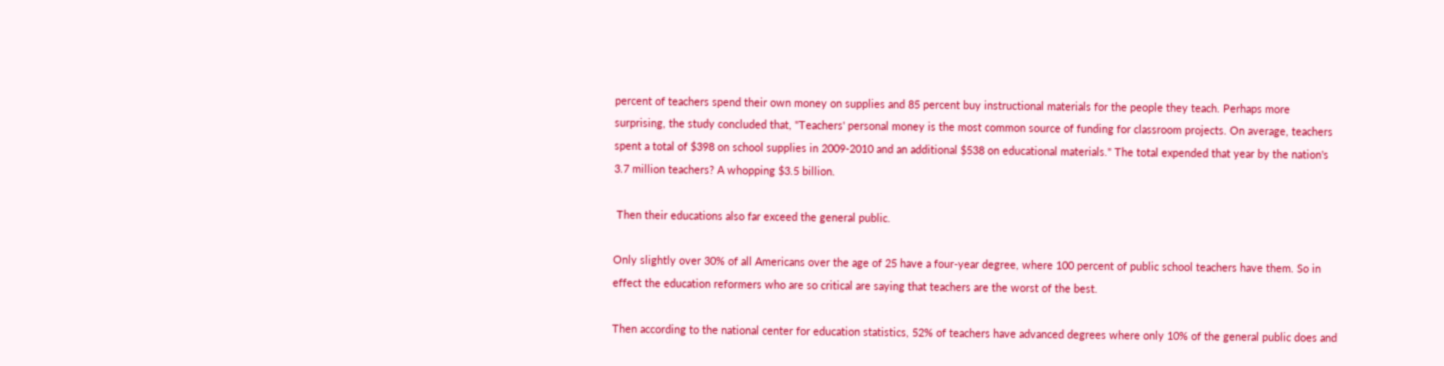percent of teachers spend their own money on supplies and 85 percent buy instructional materials for the people they teach. Perhaps more surprising, the study concluded that, "Teachers' personal money is the most common source of funding for classroom projects. On average, teachers spent a total of $398 on school supplies in 2009-2010 and an additional $538 on educational materials." The total expended that year by the nation's 3.7 million teachers? A whopping $3.5 billion.

 Then their educations also far exceed the general public.

Only slightly over 30% of all Americans over the age of 25 have a four-year degree, where 100 percent of public school teachers have them. So in effect the education reformers who are so critical are saying that teachers are the worst of the best.

Then according to the national center for education statistics, 52% of teachers have advanced degrees where only 10% of the general public does and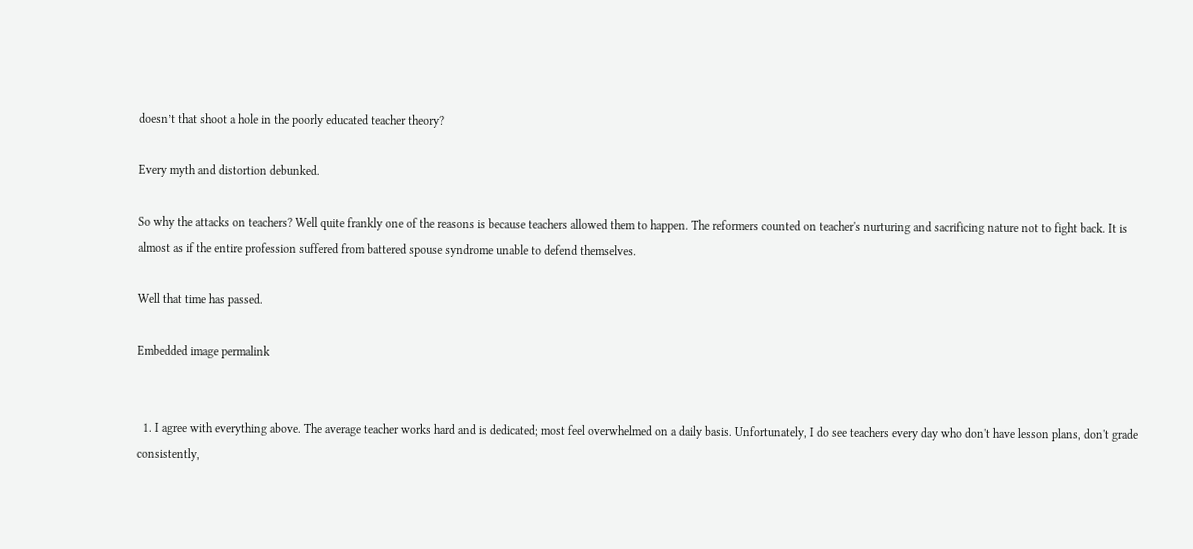doesn’t that shoot a hole in the poorly educated teacher theory?

Every myth and distortion debunked.

So why the attacks on teachers? Well quite frankly one of the reasons is because teachers allowed them to happen. The reformers counted on teacher's nurturing and sacrificing nature not to fight back. It is almost as if the entire profession suffered from battered spouse syndrome unable to defend themselves.

Well that time has passed.

Embedded image permalink


  1. I agree with everything above. The average teacher works hard and is dedicated; most feel overwhelmed on a daily basis. Unfortunately, I do see teachers every day who don't have lesson plans, don't grade consistently,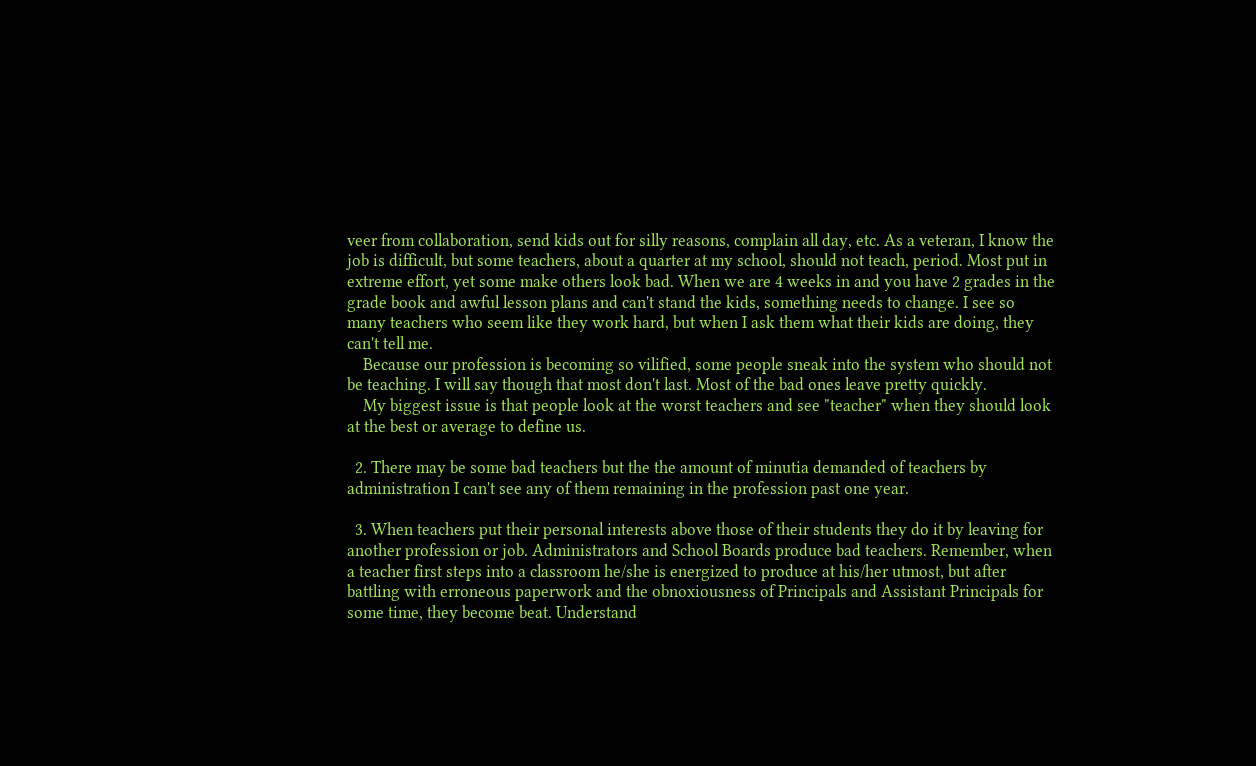veer from collaboration, send kids out for silly reasons, complain all day, etc. As a veteran, I know the job is difficult, but some teachers, about a quarter at my school, should not teach, period. Most put in extreme effort, yet some make others look bad. When we are 4 weeks in and you have 2 grades in the grade book and awful lesson plans and can't stand the kids, something needs to change. I see so many teachers who seem like they work hard, but when I ask them what their kids are doing, they can't tell me.
    Because our profession is becoming so vilified, some people sneak into the system who should not be teaching. I will say though that most don't last. Most of the bad ones leave pretty quickly.
    My biggest issue is that people look at the worst teachers and see "teacher" when they should look at the best or average to define us.

  2. There may be some bad teachers but the the amount of minutia demanded of teachers by administration I can't see any of them remaining in the profession past one year.

  3. When teachers put their personal interests above those of their students they do it by leaving for another profession or job. Administrators and School Boards produce bad teachers. Remember, when a teacher first steps into a classroom he/she is energized to produce at his/her utmost, but after battling with erroneous paperwork and the obnoxiousness of Principals and Assistant Principals for some time, they become beat. Understand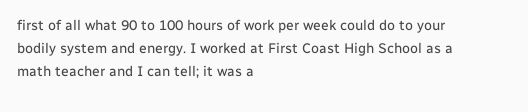first of all what 90 to 100 hours of work per week could do to your bodily system and energy. I worked at First Coast High School as a math teacher and I can tell; it was a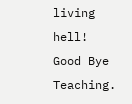living hell! Good Bye Teaching.